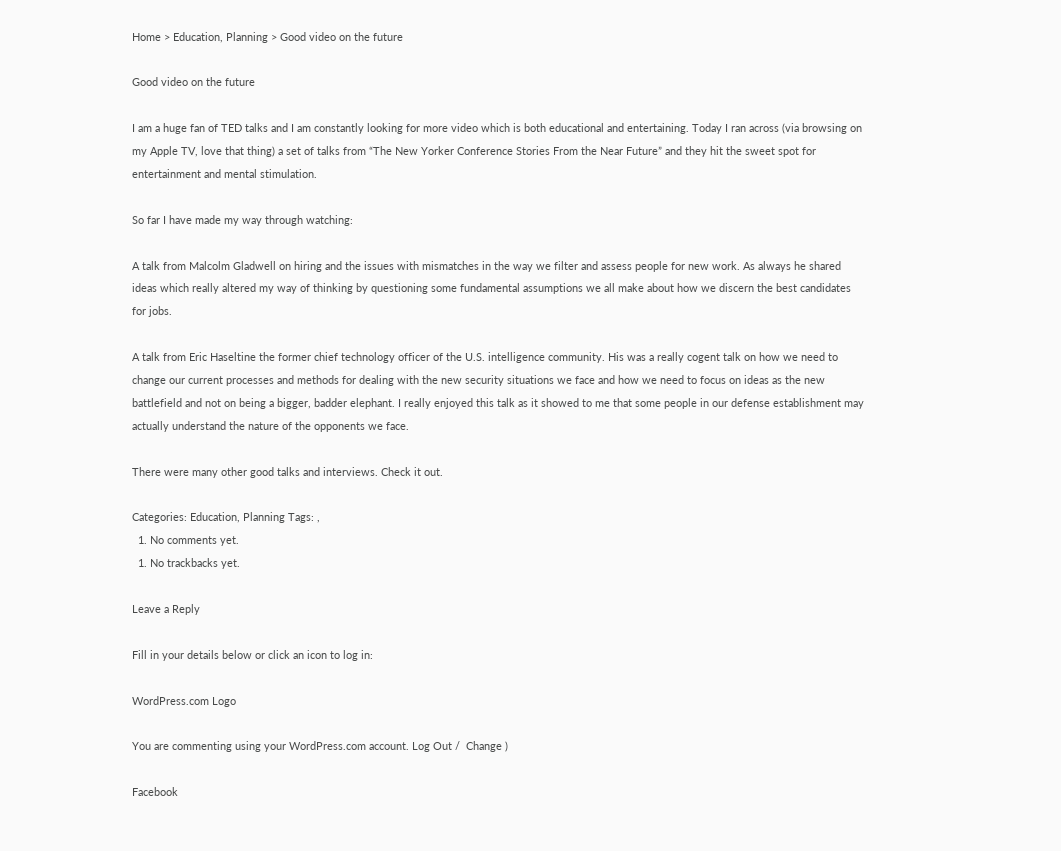Home > Education, Planning > Good video on the future

Good video on the future

I am a huge fan of TED talks and I am constantly looking for more video which is both educational and entertaining. Today I ran across (via browsing on my Apple TV, love that thing) a set of talks from “The New Yorker Conference Stories From the Near Future” and they hit the sweet spot for entertainment and mental stimulation.

So far I have made my way through watching:

A talk from Malcolm Gladwell on hiring and the issues with mismatches in the way we filter and assess people for new work. As always he shared ideas which really altered my way of thinking by questioning some fundamental assumptions we all make about how we discern the best candidates for jobs.

A talk from Eric Haseltine the former chief technology officer of the U.S. intelligence community. His was a really cogent talk on how we need to change our current processes and methods for dealing with the new security situations we face and how we need to focus on ideas as the new battlefield and not on being a bigger, badder elephant. I really enjoyed this talk as it showed to me that some people in our defense establishment may actually understand the nature of the opponents we face.

There were many other good talks and interviews. Check it out.

Categories: Education, Planning Tags: ,
  1. No comments yet.
  1. No trackbacks yet.

Leave a Reply

Fill in your details below or click an icon to log in:

WordPress.com Logo

You are commenting using your WordPress.com account. Log Out /  Change )

Facebook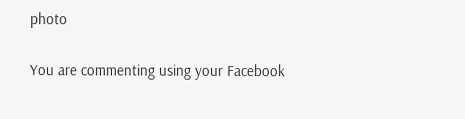photo

You are commenting using your Facebook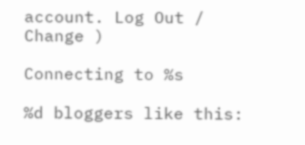account. Log Out /  Change )

Connecting to %s

%d bloggers like this: